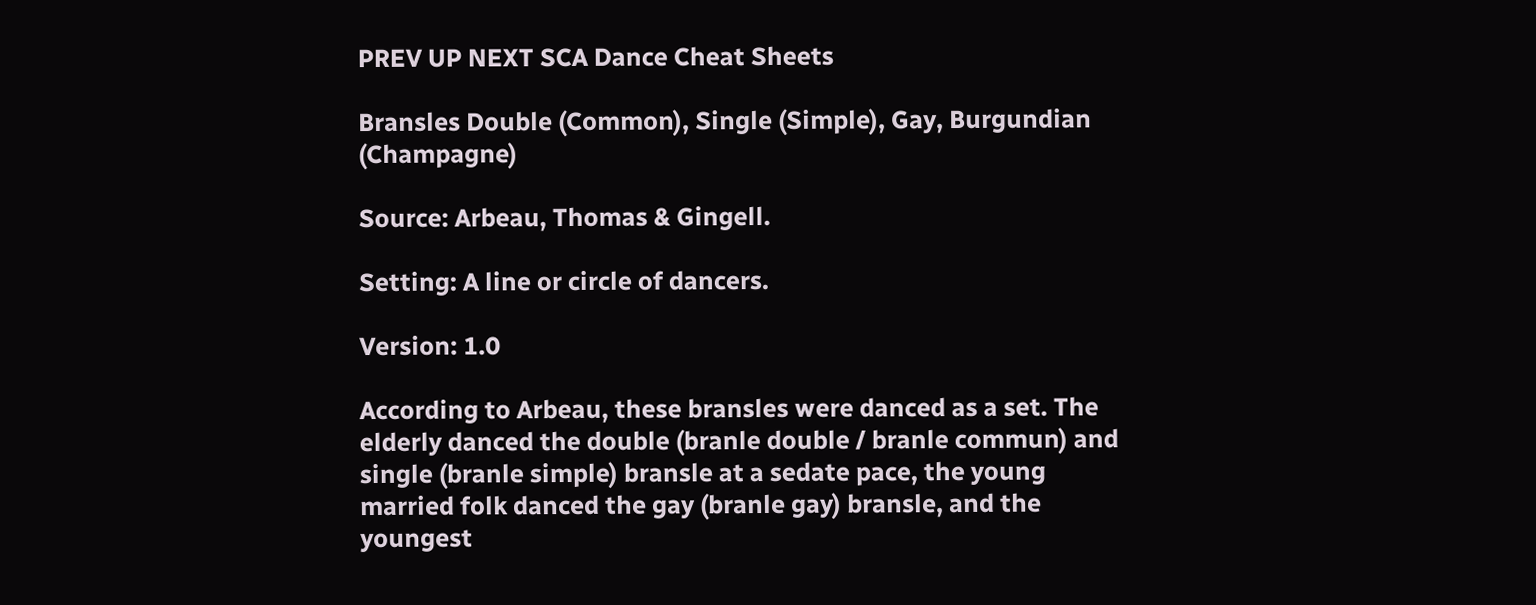PREV UP NEXT SCA Dance Cheat Sheets

Bransles Double (Common), Single (Simple), Gay, Burgundian (Champagne)

Source: Arbeau, Thomas & Gingell.

Setting: A line or circle of dancers.

Version: 1.0

According to Arbeau, these bransles were danced as a set. The elderly danced the double (branle double / branle commun) and single (branle simple) bransle at a sedate pace, the young married folk danced the gay (branle gay) bransle, and the youngest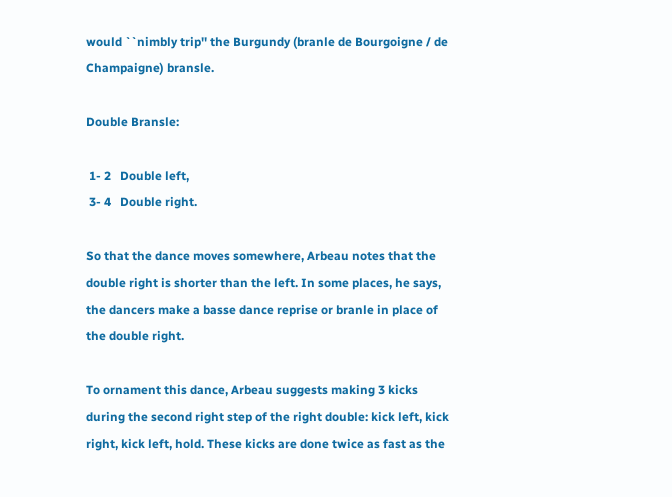would ``nimbly trip'' the Burgundy (branle de Bourgoigne / de Champaigne) bransle.

Double Bransle:

 1- 2   Double left,
 3- 4   Double right.

So that the dance moves somewhere, Arbeau notes that the double right is shorter than the left. In some places, he says, the dancers make a basse dance reprise or branle in place of the double right.

To ornament this dance, Arbeau suggests making 3 kicks during the second right step of the right double: kick left, kick right, kick left, hold. These kicks are done twice as fast as the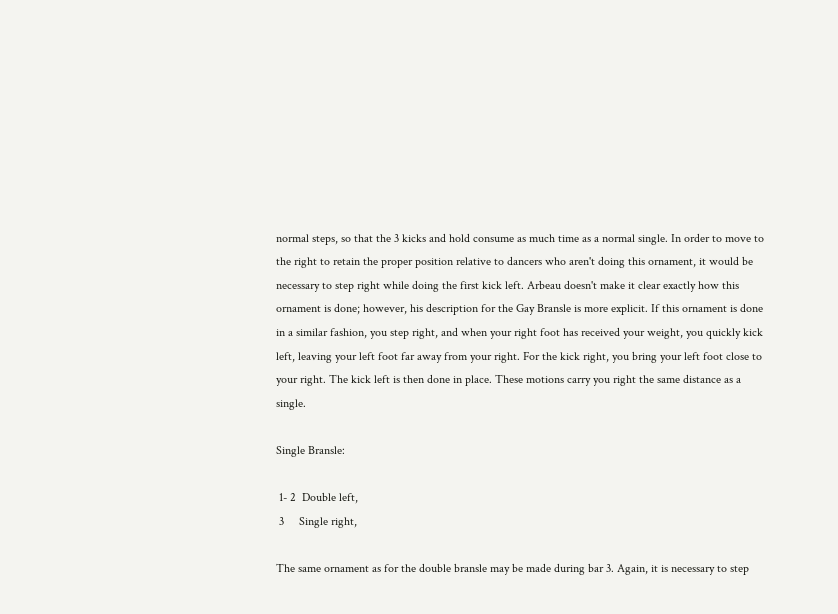normal steps, so that the 3 kicks and hold consume as much time as a normal single. In order to move to the right to retain the proper position relative to dancers who aren't doing this ornament, it would be necessary to step right while doing the first kick left. Arbeau doesn't make it clear exactly how this ornament is done; however, his description for the Gay Bransle is more explicit. If this ornament is done in a similar fashion, you step right, and when your right foot has received your weight, you quickly kick left, leaving your left foot far away from your right. For the kick right, you bring your left foot close to your right. The kick left is then done in place. These motions carry you right the same distance as a single.

Single Bransle:

 1- 2  Double left,
 3     Single right,

The same ornament as for the double bransle may be made during bar 3. Again, it is necessary to step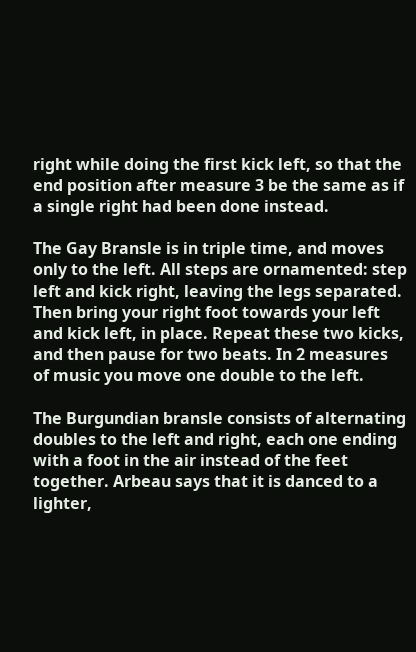right while doing the first kick left, so that the end position after measure 3 be the same as if a single right had been done instead.

The Gay Bransle is in triple time, and moves only to the left. All steps are ornamented: step left and kick right, leaving the legs separated. Then bring your right foot towards your left and kick left, in place. Repeat these two kicks, and then pause for two beats. In 2 measures of music you move one double to the left.

The Burgundian bransle consists of alternating doubles to the left and right, each one ending with a foot in the air instead of the feet together. Arbeau says that it is danced to a lighter,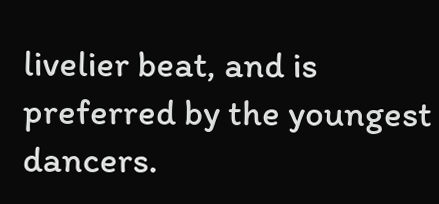livelier beat, and is preferred by the youngest dancers.